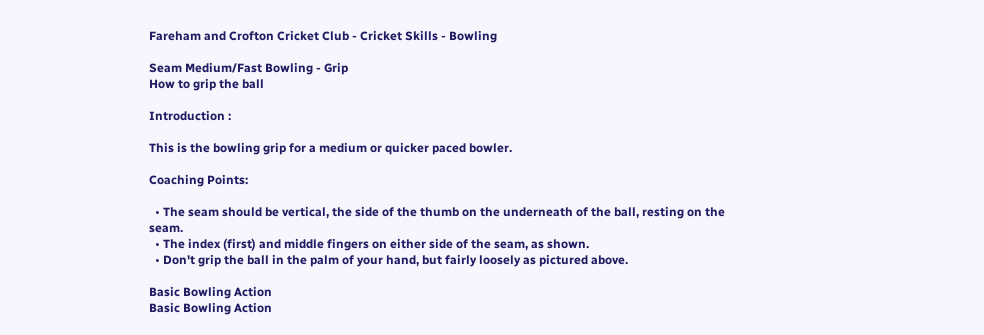Fareham and Crofton Cricket Club - Cricket Skills - Bowling

Seam Medium/Fast Bowling - Grip
How to grip the ball

Introduction :

This is the bowling grip for a medium or quicker paced bowler.

Coaching Points:

  • The seam should be vertical, the side of the thumb on the underneath of the ball, resting on the seam.
  • The index (first) and middle fingers on either side of the seam, as shown.
  • Don't grip the ball in the palm of your hand, but fairly loosely as pictured above.

Basic Bowling Action
Basic Bowling Action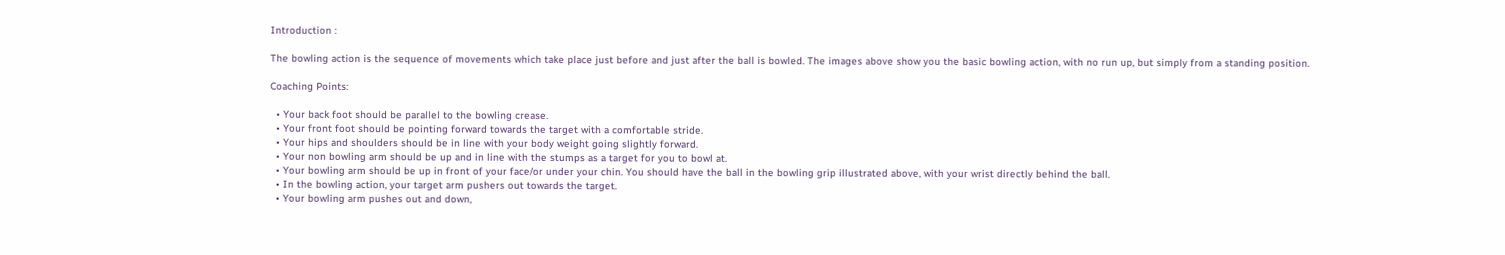Introduction :

The bowling action is the sequence of movements which take place just before and just after the ball is bowled. The images above show you the basic bowling action, with no run up, but simply from a standing position.

Coaching Points:

  • Your back foot should be parallel to the bowling crease.
  • Your front foot should be pointing forward towards the target with a comfortable stride.
  • Your hips and shoulders should be in line with your body weight going slightly forward.
  • Your non bowling arm should be up and in line with the stumps as a target for you to bowl at.
  • Your bowling arm should be up in front of your face/or under your chin. You should have the ball in the bowling grip illustrated above, with your wrist directly behind the ball.
  • In the bowling action, your target arm pushers out towards the target.
  • Your bowling arm pushes out and down,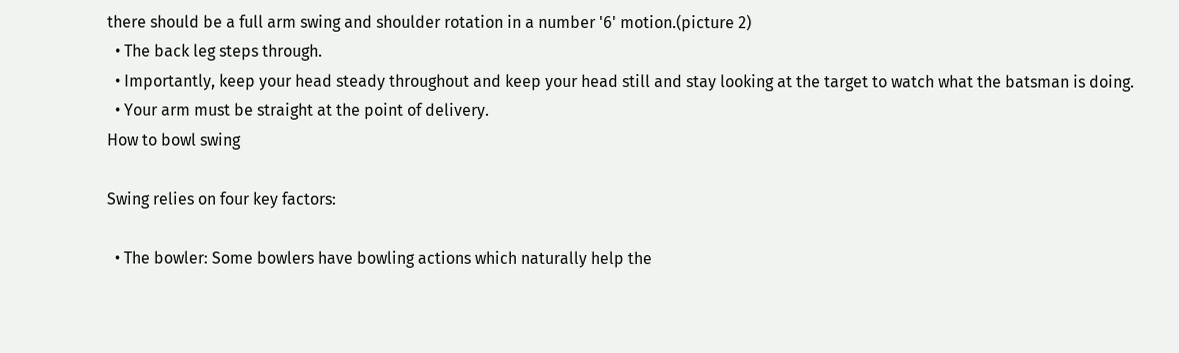there should be a full arm swing and shoulder rotation in a number '6' motion.(picture 2)
  • The back leg steps through.
  • Importantly, keep your head steady throughout and keep your head still and stay looking at the target to watch what the batsman is doing.
  • Your arm must be straight at the point of delivery.
How to bowl swing

Swing relies on four key factors:

  • The bowler: Some bowlers have bowling actions which naturally help the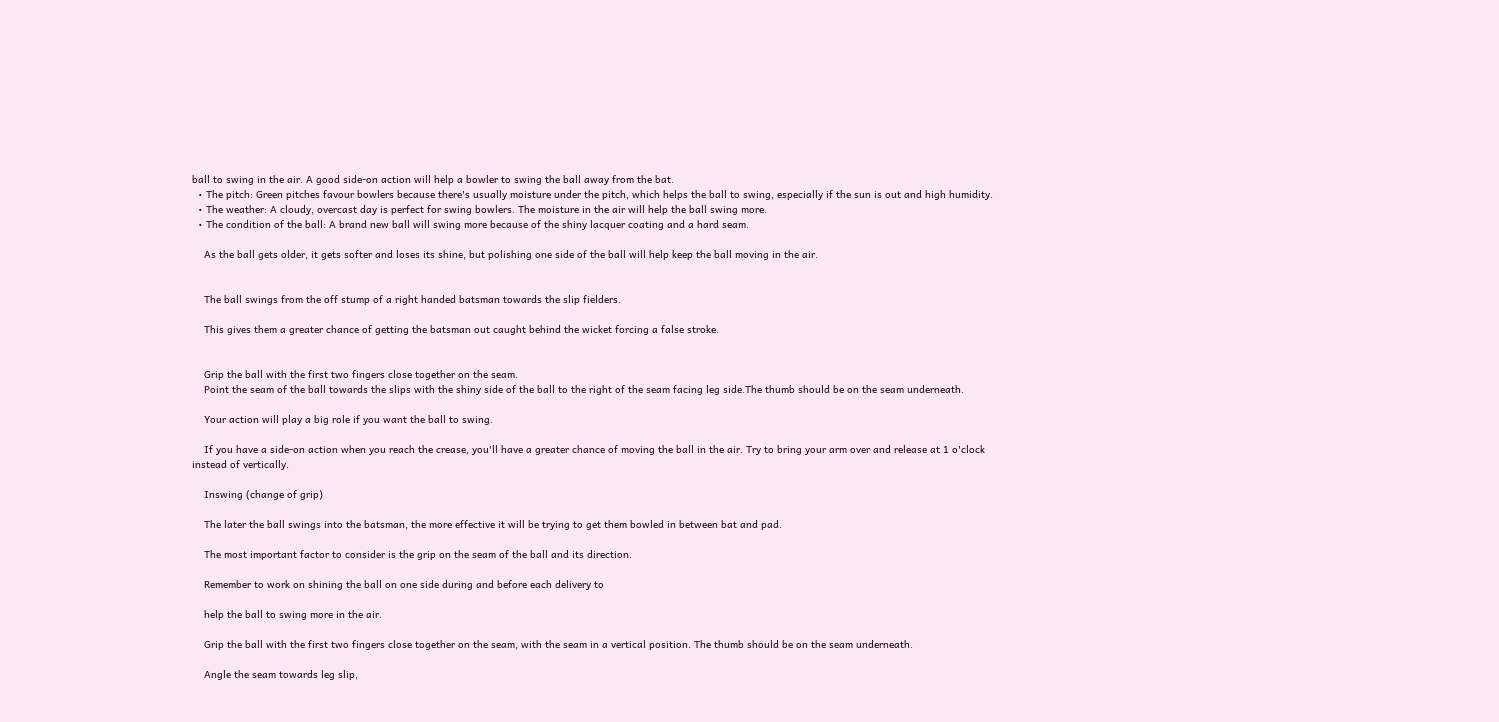ball to swing in the air. A good side-on action will help a bowler to swing the ball away from the bat.
  • The pitch: Green pitches favour bowlers because there's usually moisture under the pitch, which helps the ball to swing, especially if the sun is out and high humidity.
  • The weather: A cloudy, overcast day is perfect for swing bowlers. The moisture in the air will help the ball swing more.
  • The condition of the ball: A brand new ball will swing more because of the shiny lacquer coating and a hard seam.

    As the ball gets older, it gets softer and loses its shine, but polishing one side of the ball will help keep the ball moving in the air.


    The ball swings from the off stump of a right handed batsman towards the slip fielders.

    This gives them a greater chance of getting the batsman out caught behind the wicket forcing a false stroke.


    Grip the ball with the first two fingers close together on the seam.
    Point the seam of the ball towards the slips with the shiny side of the ball to the right of the seam facing leg side.The thumb should be on the seam underneath.

    Your action will play a big role if you want the ball to swing.

    If you have a side-on action when you reach the crease, you'll have a greater chance of moving the ball in the air. Try to bring your arm over and release at 1 o'clock  instead of vertically.

    Inswing (change of grip)

    The later the ball swings into the batsman, the more effective it will be trying to get them bowled in between bat and pad.

    The most important factor to consider is the grip on the seam of the ball and its direction.

    Remember to work on shining the ball on one side during and before each delivery to

    help the ball to swing more in the air.

    Grip the ball with the first two fingers close together on the seam, with the seam in a vertical position. The thumb should be on the seam underneath.

    Angle the seam towards leg slip,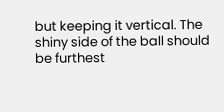but keeping it vertical. The shiny side of the ball should be furthest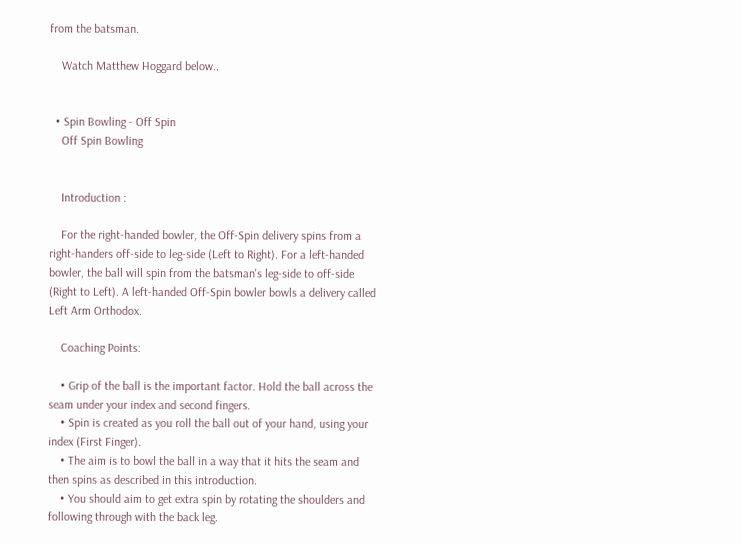from the batsman.

    Watch Matthew Hoggard below..


  • Spin Bowling - Off Spin
    Off Spin Bowling


    Introduction :

    For the right-handed bowler, the Off-Spin delivery spins from a right-handers off-side to leg-side (Left to Right). For a left-handed bowler, the ball will spin from the batsman's leg-side to off-side (Right to Left). A left-handed Off-Spin bowler bowls a delivery called Left Arm Orthodox.

    Coaching Points:

    • Grip of the ball is the important factor. Hold the ball across the seam under your index and second fingers.
    • Spin is created as you roll the ball out of your hand, using your index (First Finger).
    • The aim is to bowl the ball in a way that it hits the seam and then spins as described in this introduction.
    • You should aim to get extra spin by rotating the shoulders and following through with the back leg.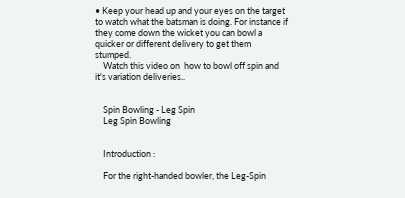• Keep your head up and your eyes on the target to watch what the batsman is doing. For instance if they come down the wicket you can bowl a quicker or different delivery to get them stumped.
    Watch this video on  how to bowl off spin and it's variation deliveries..


    Spin Bowling - Leg Spin
    Leg Spin Bowling


    Introduction :

    For the right-handed bowler, the Leg-Spin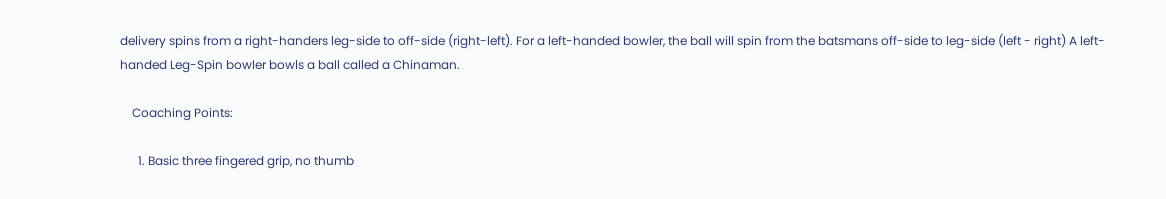delivery spins from a right-handers leg-side to off-side (right-left). For a left-handed bowler, the ball will spin from the batsmans off-side to leg-side (left - right) A left-handed Leg-Spin bowler bowls a ball called a Chinaman.

    Coaching Points:

      1. Basic three fingered grip, no thumb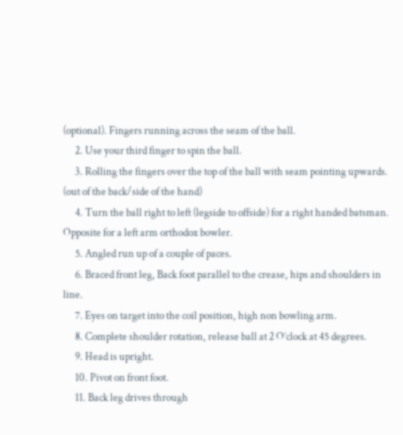(optional). Fingers running across the seam of the ball.
      2. Use your third finger to spin the ball.
      3. Rolling the fingers over the top of the ball with seam pointing upwards.  (out of the back/side of the hand)
      4. Turn the ball right to left (legside to offside) for a right handed batsman. Opposite for a left arm orthodox bowler.
      5. Angled run up of a couple of paces.
      6. Braced front leg, Back foot parallel to the crease, hips and shoulders in line.
      7. Eyes on target into the coil position, high non bowling arm.
      8. Complete shoulder rotation, release ball at 2 O’clock at 45 degrees.
      9. Head is upright.
      10. Pivot on front foot.
      11. Back leg drives through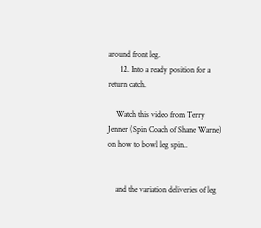around front leg.
      12. Into a ready position for a return catch.

    Watch this video from Terry Jenner (Spin Coach of Shane Warne) on how to bowl leg spin..


    and the variation deliveries of leg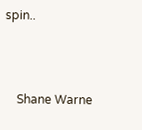spin..



    Shane Warne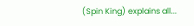(Spin King) explains all...